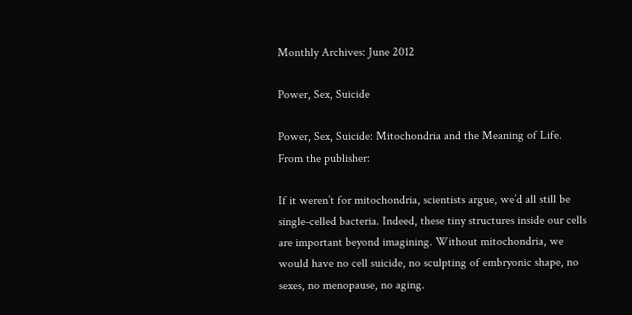Monthly Archives: June 2012

Power, Sex, Suicide

Power, Sex, Suicide: Mitochondria and the Meaning of Life. From the publisher:

If it weren’t for mitochondria, scientists argue, we’d all still be single-celled bacteria. Indeed, these tiny structures inside our cells are important beyond imagining. Without mitochondria, we would have no cell suicide, no sculpting of embryonic shape, no sexes, no menopause, no aging.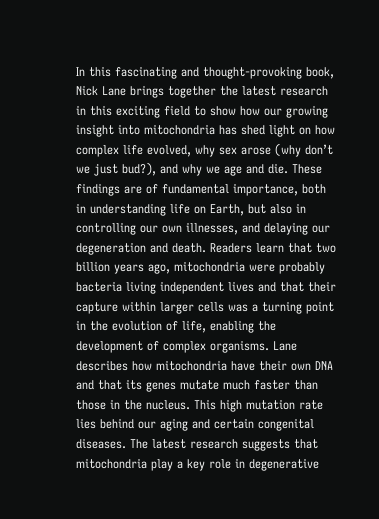In this fascinating and thought-provoking book, Nick Lane brings together the latest research in this exciting field to show how our growing insight into mitochondria has shed light on how complex life evolved, why sex arose (why don’t we just bud?), and why we age and die. These findings are of fundamental importance, both in understanding life on Earth, but also in controlling our own illnesses, and delaying our degeneration and death. Readers learn that two billion years ago, mitochondria were probably bacteria living independent lives and that their capture within larger cells was a turning point in the evolution of life, enabling the development of complex organisms. Lane describes how mitochondria have their own DNA and that its genes mutate much faster than those in the nucleus. This high mutation rate lies behind our aging and certain congenital diseases. The latest research suggests that mitochondria play a key role in degenerative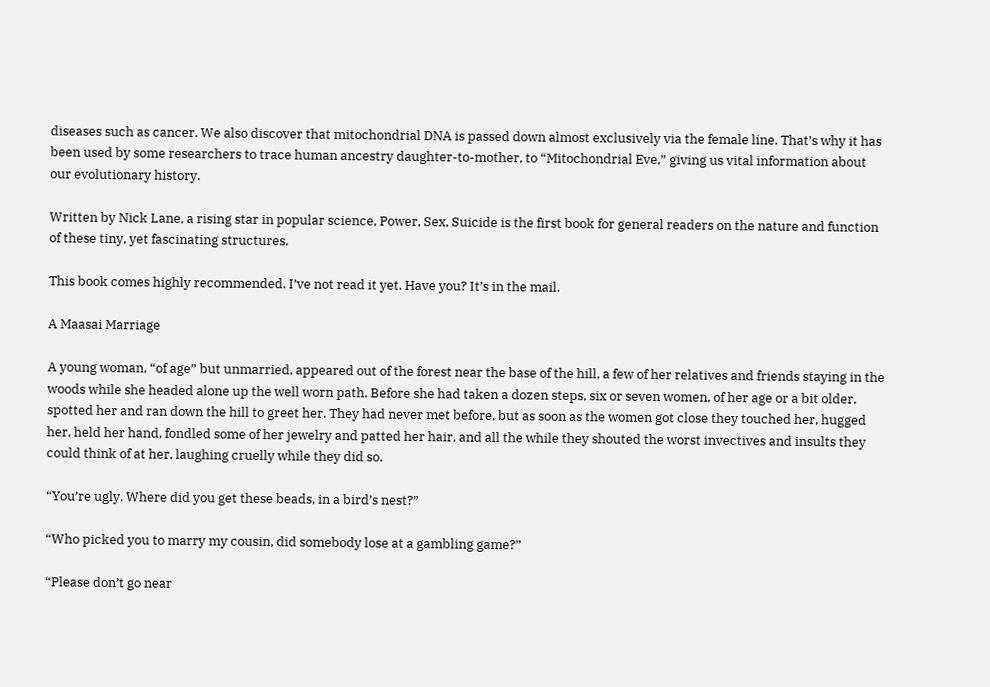diseases such as cancer. We also discover that mitochondrial DNA is passed down almost exclusively via the female line. That’s why it has been used by some researchers to trace human ancestry daughter-to-mother, to “Mitochondrial Eve,” giving us vital information about our evolutionary history.

Written by Nick Lane, a rising star in popular science, Power, Sex, Suicide is the first book for general readers on the nature and function of these tiny, yet fascinating structures.

This book comes highly recommended. I’ve not read it yet. Have you? It’s in the mail.

A Maasai Marriage

A young woman, “of age” but unmarried, appeared out of the forest near the base of the hill, a few of her relatives and friends staying in the woods while she headed alone up the well worn path. Before she had taken a dozen steps, six or seven women, of her age or a bit older, spotted her and ran down the hill to greet her. They had never met before, but as soon as the women got close they touched her, hugged her, held her hand, fondled some of her jewelry and patted her hair, and all the while they shouted the worst invectives and insults they could think of at her, laughing cruelly while they did so.

“You’re ugly. Where did you get these beads, in a bird’s nest?”

“Who picked you to marry my cousin, did somebody lose at a gambling game?”

“Please don’t go near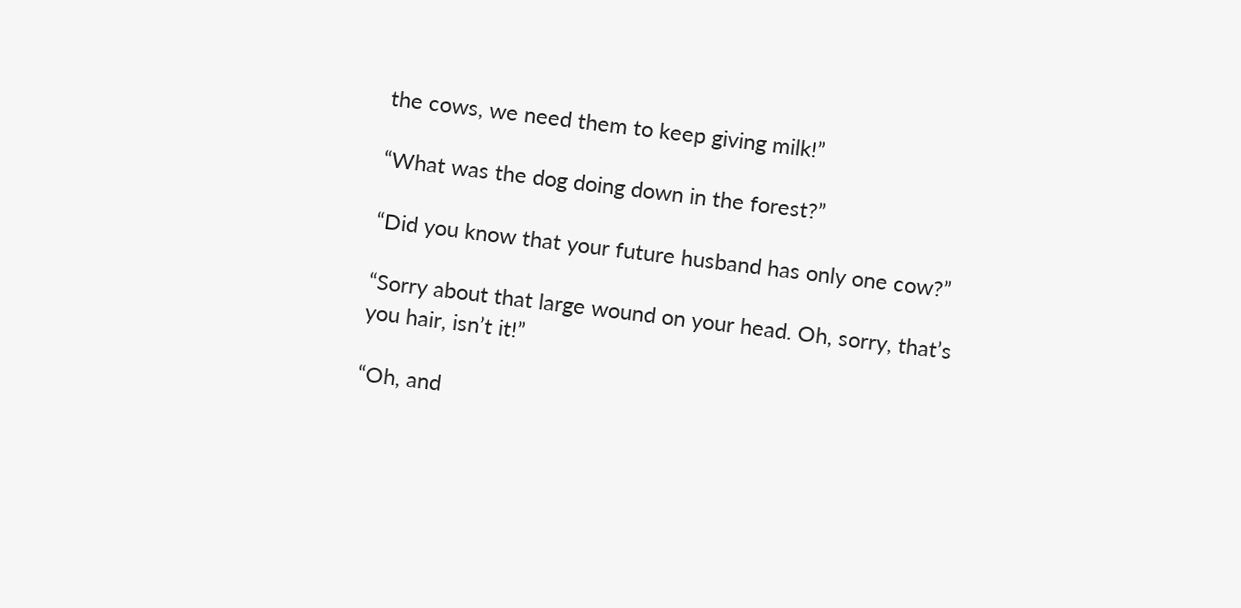the cows, we need them to keep giving milk!”

“What was the dog doing down in the forest?”

“Did you know that your future husband has only one cow?”

“Sorry about that large wound on your head. Oh, sorry, that’s you hair, isn’t it!”

“Oh, and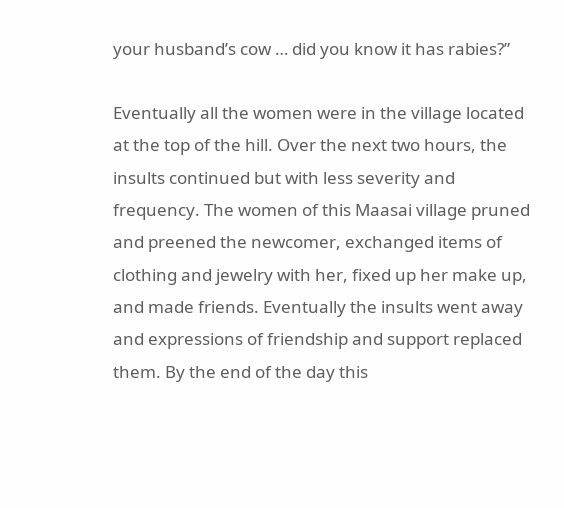your husband’s cow … did you know it has rabies?”

Eventually all the women were in the village located at the top of the hill. Over the next two hours, the insults continued but with less severity and frequency. The women of this Maasai village pruned and preened the newcomer, exchanged items of clothing and jewelry with her, fixed up her make up, and made friends. Eventually the insults went away and expressions of friendship and support replaced them. By the end of the day this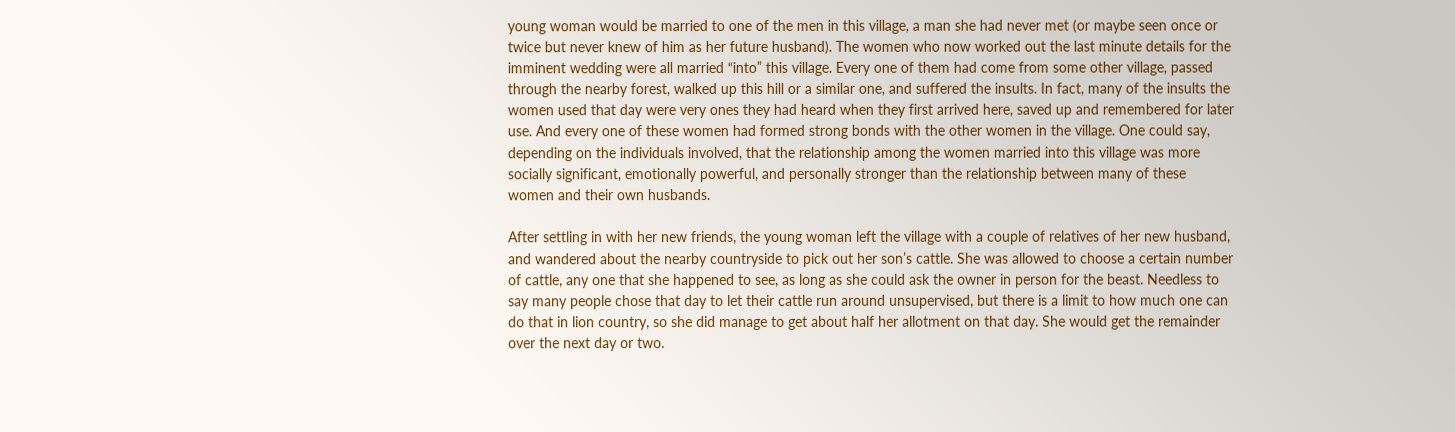young woman would be married to one of the men in this village, a man she had never met (or maybe seen once or twice but never knew of him as her future husband). The women who now worked out the last minute details for the imminent wedding were all married “into” this village. Every one of them had come from some other village, passed through the nearby forest, walked up this hill or a similar one, and suffered the insults. In fact, many of the insults the women used that day were very ones they had heard when they first arrived here, saved up and remembered for later use. And every one of these women had formed strong bonds with the other women in the village. One could say, depending on the individuals involved, that the relationship among the women married into this village was more socially significant, emotionally powerful, and personally stronger than the relationship between many of these women and their own husbands.

After settling in with her new friends, the young woman left the village with a couple of relatives of her new husband, and wandered about the nearby countryside to pick out her son’s cattle. She was allowed to choose a certain number of cattle, any one that she happened to see, as long as she could ask the owner in person for the beast. Needless to say many people chose that day to let their cattle run around unsupervised, but there is a limit to how much one can do that in lion country, so she did manage to get about half her allotment on that day. She would get the remainder over the next day or two.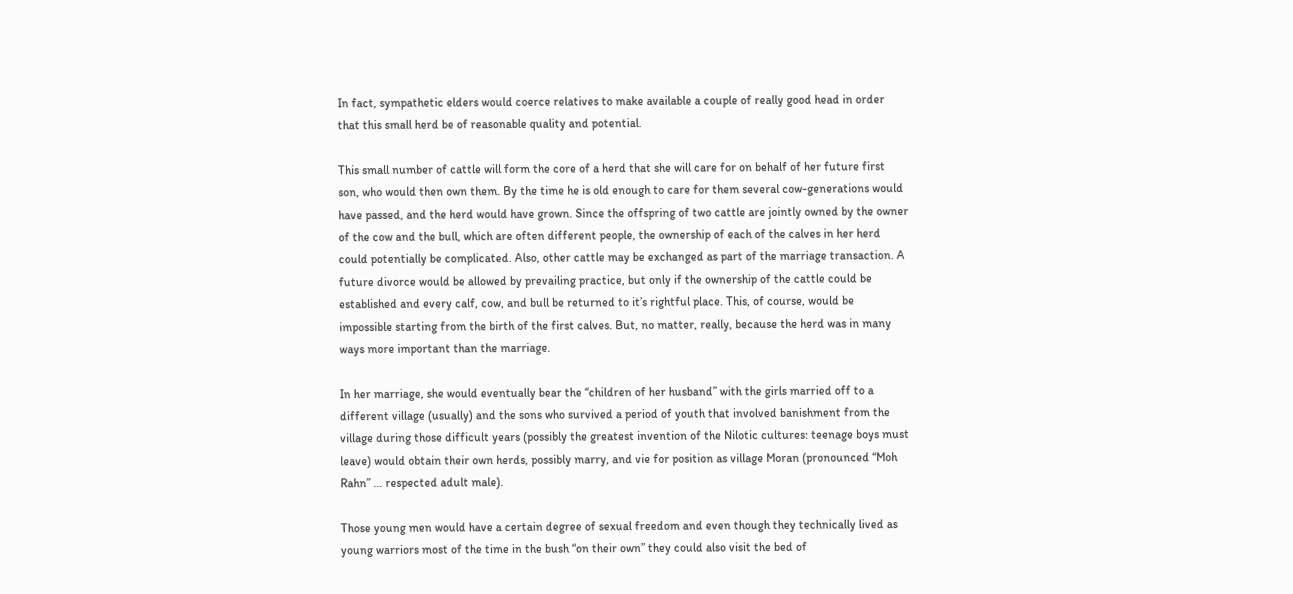In fact, sympathetic elders would coerce relatives to make available a couple of really good head in order that this small herd be of reasonable quality and potential.

This small number of cattle will form the core of a herd that she will care for on behalf of her future first son, who would then own them. By the time he is old enough to care for them several cow-generations would have passed, and the herd would have grown. Since the offspring of two cattle are jointly owned by the owner of the cow and the bull, which are often different people, the ownership of each of the calves in her herd could potentially be complicated. Also, other cattle may be exchanged as part of the marriage transaction. A future divorce would be allowed by prevailing practice, but only if the ownership of the cattle could be established and every calf, cow, and bull be returned to it’s rightful place. This, of course, would be impossible starting from the birth of the first calves. But, no matter, really, because the herd was in many ways more important than the marriage.

In her marriage, she would eventually bear the “children of her husband” with the girls married off to a different village (usually) and the sons who survived a period of youth that involved banishment from the village during those difficult years (possibly the greatest invention of the Nilotic cultures: teenage boys must leave) would obtain their own herds, possibly marry, and vie for position as village Moran (pronounced “Moh Rahn” … respected adult male).

Those young men would have a certain degree of sexual freedom and even though they technically lived as young warriors most of the time in the bush “on their own” they could also visit the bed of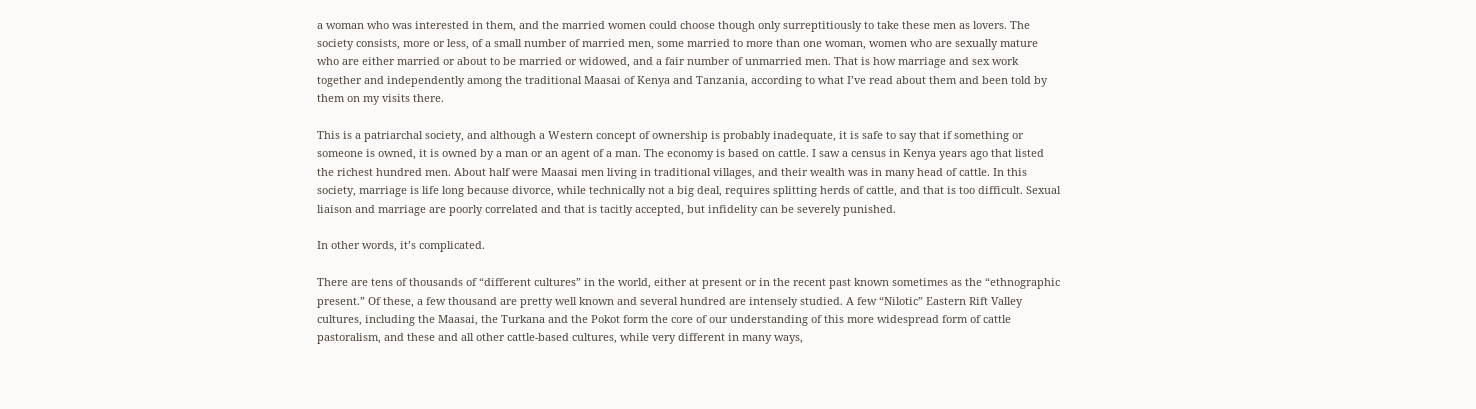a woman who was interested in them, and the married women could choose though only surreptitiously to take these men as lovers. The society consists, more or less, of a small number of married men, some married to more than one woman, women who are sexually mature who are either married or about to be married or widowed, and a fair number of unmarried men. That is how marriage and sex work together and independently among the traditional Maasai of Kenya and Tanzania, according to what I’ve read about them and been told by them on my visits there.

This is a patriarchal society, and although a Western concept of ownership is probably inadequate, it is safe to say that if something or someone is owned, it is owned by a man or an agent of a man. The economy is based on cattle. I saw a census in Kenya years ago that listed the richest hundred men. About half were Maasai men living in traditional villages, and their wealth was in many head of cattle. In this society, marriage is life long because divorce, while technically not a big deal, requires splitting herds of cattle, and that is too difficult. Sexual liaison and marriage are poorly correlated and that is tacitly accepted, but infidelity can be severely punished.

In other words, it’s complicated.

There are tens of thousands of “different cultures” in the world, either at present or in the recent past known sometimes as the “ethnographic present.” Of these, a few thousand are pretty well known and several hundred are intensely studied. A few “Nilotic” Eastern Rift Valley cultures, including the Maasai, the Turkana and the Pokot form the core of our understanding of this more widespread form of cattle pastoralism, and these and all other cattle-based cultures, while very different in many ways,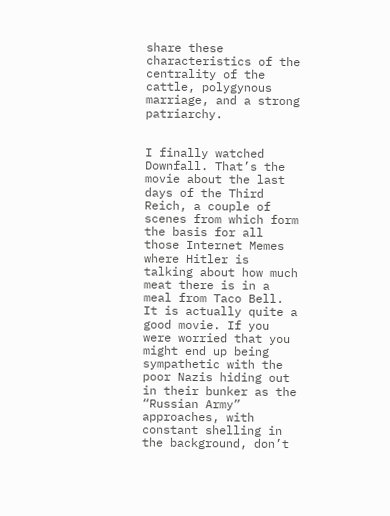share these characteristics of the centrality of the cattle, polygynous marriage, and a strong patriarchy.


I finally watched Downfall. That’s the movie about the last days of the Third Reich, a couple of scenes from which form the basis for all those Internet Memes where Hitler is talking about how much meat there is in a meal from Taco Bell. It is actually quite a good movie. If you were worried that you might end up being sympathetic with the poor Nazis hiding out in their bunker as the
“Russian Army” approaches, with constant shelling in the background, don’t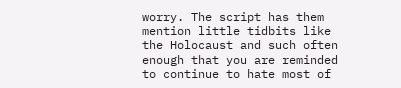worry. The script has them mention little tidbits like the Holocaust and such often enough that you are reminded to continue to hate most of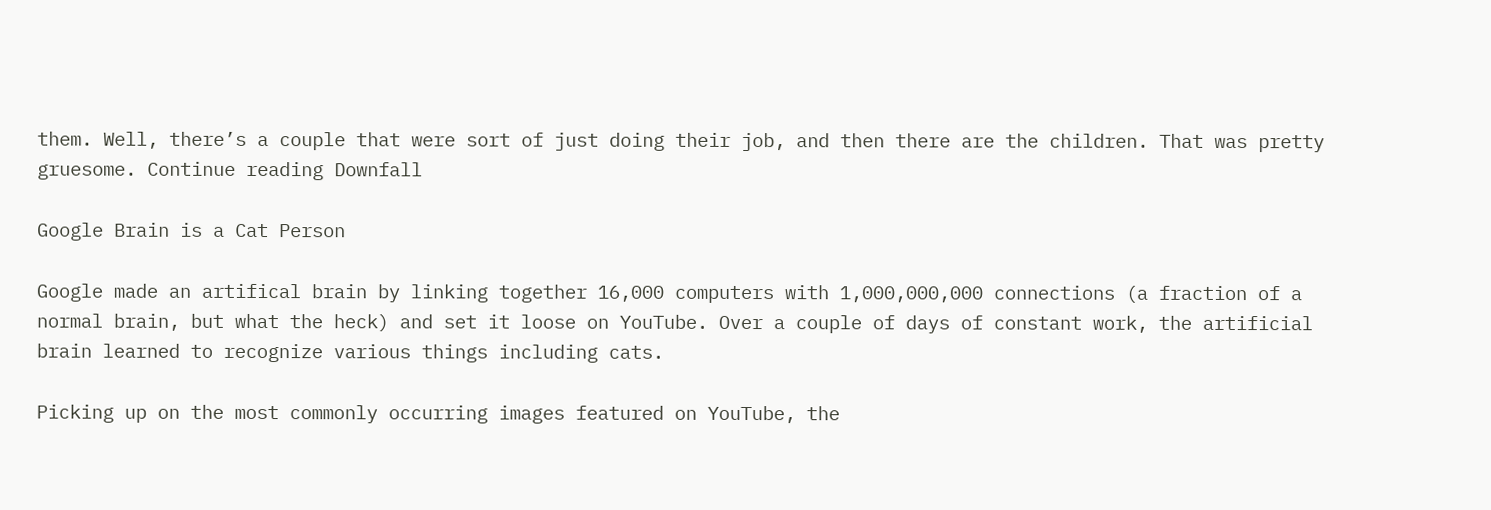them. Well, there’s a couple that were sort of just doing their job, and then there are the children. That was pretty gruesome. Continue reading Downfall

Google Brain is a Cat Person

Google made an artifical brain by linking together 16,000 computers with 1,000,000,000 connections (a fraction of a normal brain, but what the heck) and set it loose on YouTube. Over a couple of days of constant work, the artificial brain learned to recognize various things including cats.

Picking up on the most commonly occurring images featured on YouTube, the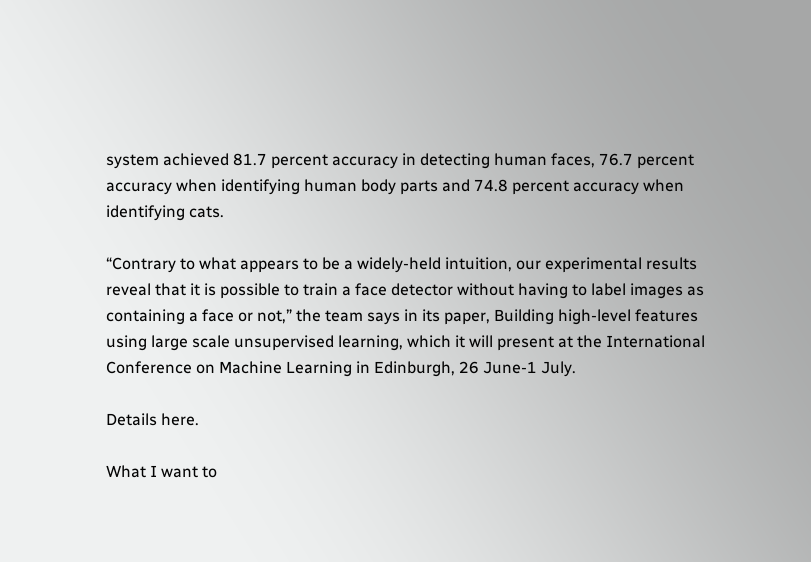system achieved 81.7 percent accuracy in detecting human faces, 76.7 percent accuracy when identifying human body parts and 74.8 percent accuracy when identifying cats.

“Contrary to what appears to be a widely-held intuition, our experimental results reveal that it is possible to train a face detector without having to label images as containing a face or not,” the team says in its paper, Building high-level features using large scale unsupervised learning, which it will present at the International Conference on Machine Learning in Edinburgh, 26 June-1 July.

Details here.

What I want to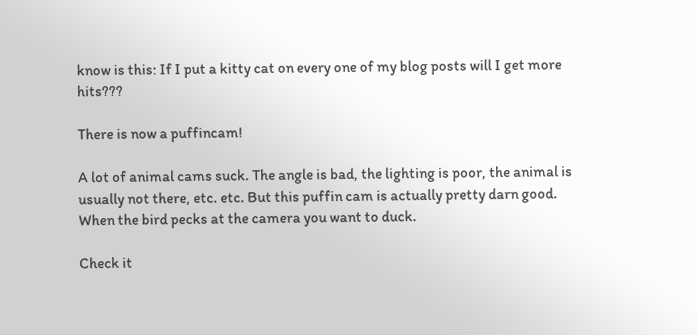know is this: If I put a kitty cat on every one of my blog posts will I get more hits???

There is now a puffincam!

A lot of animal cams suck. The angle is bad, the lighting is poor, the animal is usually not there, etc. etc. But this puffin cam is actually pretty darn good. When the bird pecks at the camera you want to duck.

Check it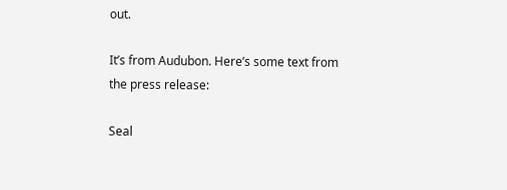out.

It’s from Audubon. Here’s some text from the press release:

Seal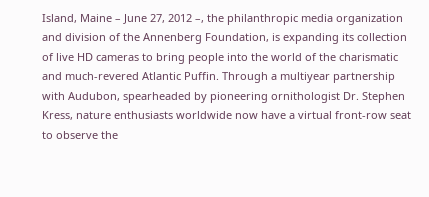Island, Maine – June 27, 2012 –, the philanthropic media organization and division of the Annenberg Foundation, is expanding its collection of live HD cameras to bring people into the world of the charismatic and much-revered Atlantic Puffin. Through a multiyear partnership with Audubon, spearheaded by pioneering ornithologist Dr. Stephen Kress, nature enthusiasts worldwide now have a virtual front-row seat to observe the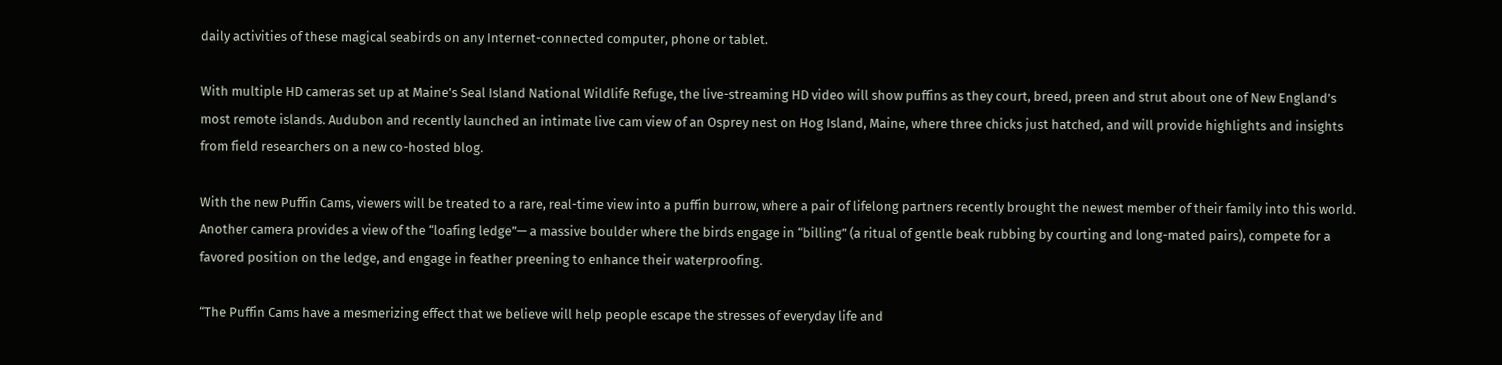daily activities of these magical seabirds on any Internet-connected computer, phone or tablet.

With multiple HD cameras set up at Maine’s Seal Island National Wildlife Refuge, the live-streaming HD video will show puffins as they court, breed, preen and strut about one of New England’s most remote islands. Audubon and recently launched an intimate live cam view of an Osprey nest on Hog Island, Maine, where three chicks just hatched, and will provide highlights and insights from field researchers on a new co-hosted blog.

With the new Puffin Cams, viewers will be treated to a rare, real-time view into a puffin burrow, where a pair of lifelong partners recently brought the newest member of their family into this world. Another camera provides a view of the “loafing ledge”— a massive boulder where the birds engage in “billing” (a ritual of gentle beak rubbing by courting and long-mated pairs), compete for a favored position on the ledge, and engage in feather preening to enhance their waterproofing.

“The Puffin Cams have a mesmerizing effect that we believe will help people escape the stresses of everyday life and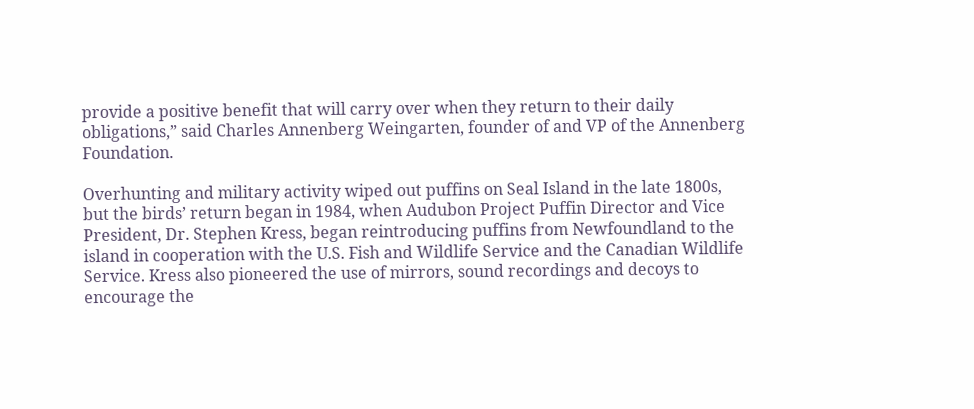provide a positive benefit that will carry over when they return to their daily obligations,” said Charles Annenberg Weingarten, founder of and VP of the Annenberg Foundation.

Overhunting and military activity wiped out puffins on Seal Island in the late 1800s, but the birds’ return began in 1984, when Audubon Project Puffin Director and Vice President, Dr. Stephen Kress, began reintroducing puffins from Newfoundland to the island in cooperation with the U.S. Fish and Wildlife Service and the Canadian Wildlife Service. Kress also pioneered the use of mirrors, sound recordings and decoys to encourage the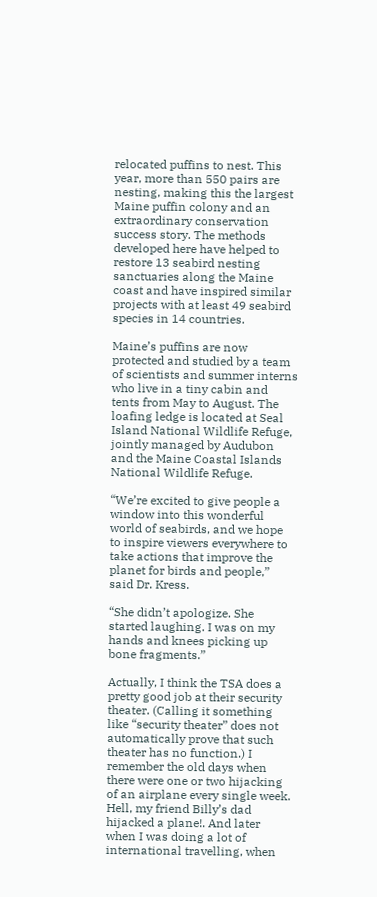relocated puffins to nest. This year, more than 550 pairs are nesting, making this the largest Maine puffin colony and an extraordinary conservation success story. The methods developed here have helped to restore 13 seabird nesting sanctuaries along the Maine coast and have inspired similar projects with at least 49 seabird species in 14 countries.

Maine’s puffins are now protected and studied by a team of scientists and summer interns who live in a tiny cabin and tents from May to August. The loafing ledge is located at Seal Island National Wildlife Refuge, jointly managed by Audubon and the Maine Coastal Islands National Wildlife Refuge.

“We’re excited to give people a window into this wonderful world of seabirds, and we hope to inspire viewers everywhere to take actions that improve the planet for birds and people,” said Dr. Kress.

“She didn’t apologize. She started laughing. I was on my hands and knees picking up bone fragments.”

Actually, I think the TSA does a pretty good job at their security theater. (Calling it something like “security theater” does not automatically prove that such theater has no function.) I remember the old days when there were one or two hijacking of an airplane every single week. Hell, my friend Billy’s dad hijacked a plane!. And later when I was doing a lot of international travelling, when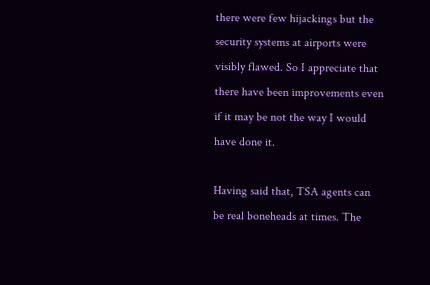there were few hijackings but the security systems at airports were visibly flawed. So I appreciate that there have been improvements even if it may be not the way I would have done it.

Having said that, TSA agents can be real boneheads at times. The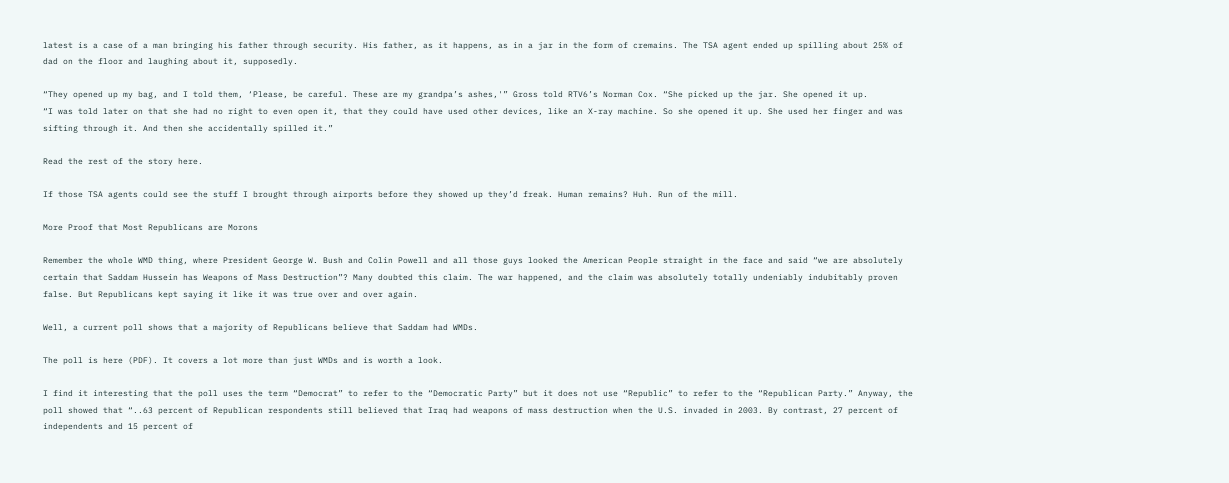latest is a case of a man bringing his father through security. His father, as it happens, as in a jar in the form of cremains. The TSA agent ended up spilling about 25% of dad on the floor and laughing about it, supposedly.

“They opened up my bag, and I told them, ‘Please, be careful. These are my grandpa’s ashes,'” Gross told RTV6’s Norman Cox. “She picked up the jar. She opened it up.
“I was told later on that she had no right to even open it, that they could have used other devices, like an X-ray machine. So she opened it up. She used her finger and was sifting through it. And then she accidentally spilled it.”

Read the rest of the story here.

If those TSA agents could see the stuff I brought through airports before they showed up they’d freak. Human remains? Huh. Run of the mill.

More Proof that Most Republicans are Morons

Remember the whole WMD thing, where President George W. Bush and Colin Powell and all those guys looked the American People straight in the face and said “we are absolutely certain that Saddam Hussein has Weapons of Mass Destruction”? Many doubted this claim. The war happened, and the claim was absolutely totally undeniably indubitably proven false. But Republicans kept saying it like it was true over and over again.

Well, a current poll shows that a majority of Republicans believe that Saddam had WMDs.

The poll is here (PDF). It covers a lot more than just WMDs and is worth a look.

I find it interesting that the poll uses the term “Democrat” to refer to the “Democratic Party” but it does not use “Republic” to refer to the “Republican Party.” Anyway, the poll showed that “..63 percent of Republican respondents still believed that Iraq had weapons of mass destruction when the U.S. invaded in 2003. By contrast, 27 percent of independents and 15 percent of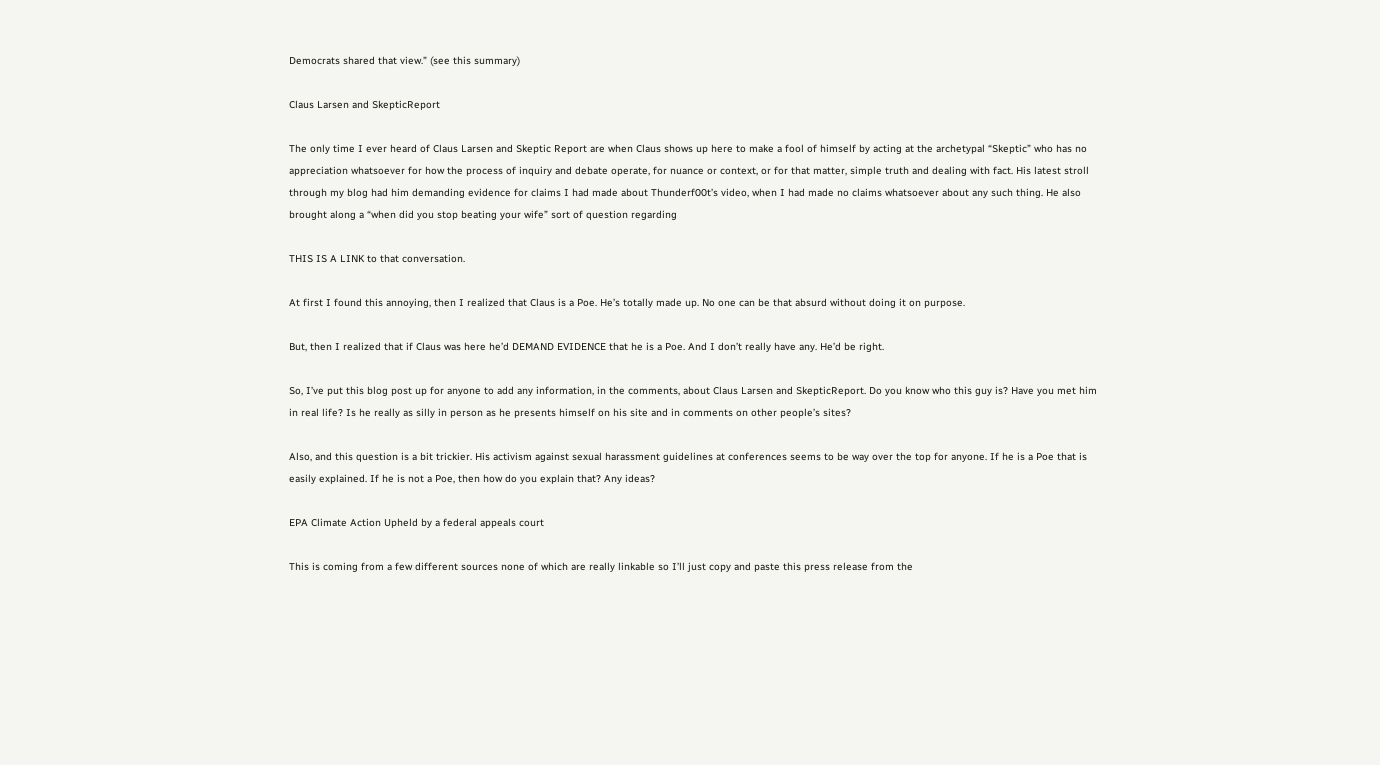Democrats shared that view.” (see this summary)

Claus Larsen and SkepticReport

The only time I ever heard of Claus Larsen and Skeptic Report are when Claus shows up here to make a fool of himself by acting at the archetypal “Skeptic” who has no appreciation whatsoever for how the process of inquiry and debate operate, for nuance or context, or for that matter, simple truth and dealing with fact. His latest stroll through my blog had him demanding evidence for claims I had made about Thunderf00t’s video, when I had made no claims whatsoever about any such thing. He also brought along a “when did you stop beating your wife” sort of question regarding

THIS IS A LINK to that conversation.

At first I found this annoying, then I realized that Claus is a Poe. He’s totally made up. No one can be that absurd without doing it on purpose.

But, then I realized that if Claus was here he’d DEMAND EVIDENCE that he is a Poe. And I don’t really have any. He’d be right.

So, I’ve put this blog post up for anyone to add any information, in the comments, about Claus Larsen and SkepticReport. Do you know who this guy is? Have you met him in real life? Is he really as silly in person as he presents himself on his site and in comments on other people’s sites?

Also, and this question is a bit trickier. His activism against sexual harassment guidelines at conferences seems to be way over the top for anyone. If he is a Poe that is easily explained. If he is not a Poe, then how do you explain that? Any ideas?

EPA Climate Action Upheld by a federal appeals court

This is coming from a few different sources none of which are really linkable so I’ll just copy and paste this press release from the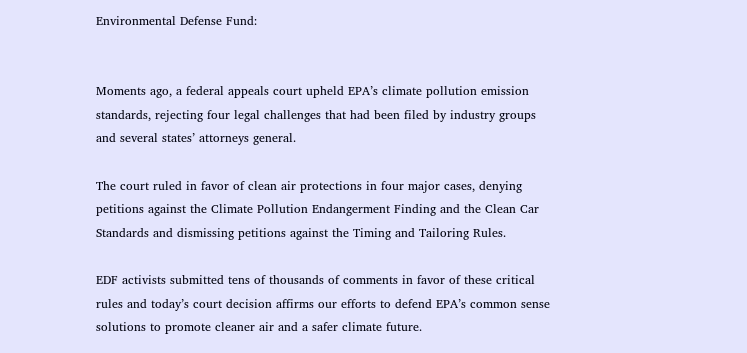Environmental Defense Fund:


Moments ago, a federal appeals court upheld EPA’s climate pollution emission standards, rejecting four legal challenges that had been filed by industry groups and several states’ attorneys general.

The court ruled in favor of clean air protections in four major cases, denying petitions against the Climate Pollution Endangerment Finding and the Clean Car Standards and dismissing petitions against the Timing and Tailoring Rules.

EDF activists submitted tens of thousands of comments in favor of these critical rules and today’s court decision affirms our efforts to defend EPA’s common sense solutions to promote cleaner air and a safer climate future.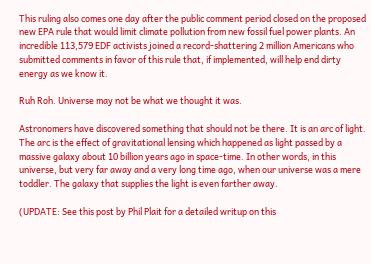This ruling also comes one day after the public comment period closed on the proposed new EPA rule that would limit climate pollution from new fossil fuel power plants. An incredible 113,579 EDF activists joined a record-shattering 2 million Americans who submitted comments in favor of this rule that, if implemented, will help end dirty energy as we know it.

Ruh Roh. Universe may not be what we thought it was.

Astronomers have discovered something that should not be there. It is an arc of light. The arc is the effect of gravitational lensing which happened as light passed by a massive galaxy about 10 billion years ago in space-time. In other words, in this universe, but very far away and a very long time ago, when our universe was a mere toddler. The galaxy that supplies the light is even farther away.

(UPDATE: See this post by Phil Plait for a detailed writup on this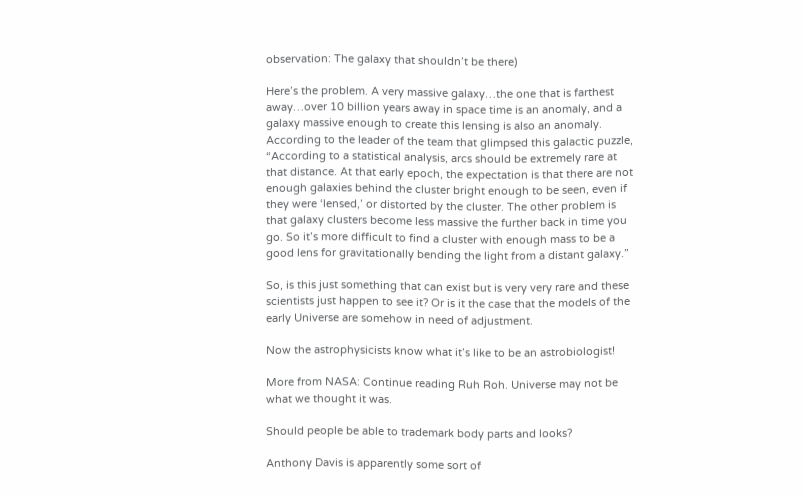observation: The galaxy that shouldn’t be there)

Here’s the problem. A very massive galaxy…the one that is farthest away…over 10 billion years away in space time is an anomaly, and a galaxy massive enough to create this lensing is also an anomaly. According to the leader of the team that glimpsed this galactic puzzle, “According to a statistical analysis, arcs should be extremely rare at that distance. At that early epoch, the expectation is that there are not enough galaxies behind the cluster bright enough to be seen, even if they were ‘lensed,’ or distorted by the cluster. The other problem is that galaxy clusters become less massive the further back in time you go. So it’s more difficult to find a cluster with enough mass to be a good lens for gravitationally bending the light from a distant galaxy.”

So, is this just something that can exist but is very very rare and these scientists just happen to see it? Or is it the case that the models of the early Universe are somehow in need of adjustment.

Now the astrophysicists know what it’s like to be an astrobiologist!

More from NASA: Continue reading Ruh Roh. Universe may not be what we thought it was.

Should people be able to trademark body parts and looks?

Anthony Davis is apparently some sort of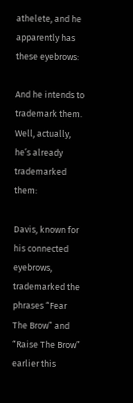athelete, and he apparently has these eyebrows:

And he intends to trademark them. Well, actually, he’s already trademarked them:

Davis, known for his connected eyebrows, trademarked the phrases “Fear The Brow” and “Raise The Brow” earlier this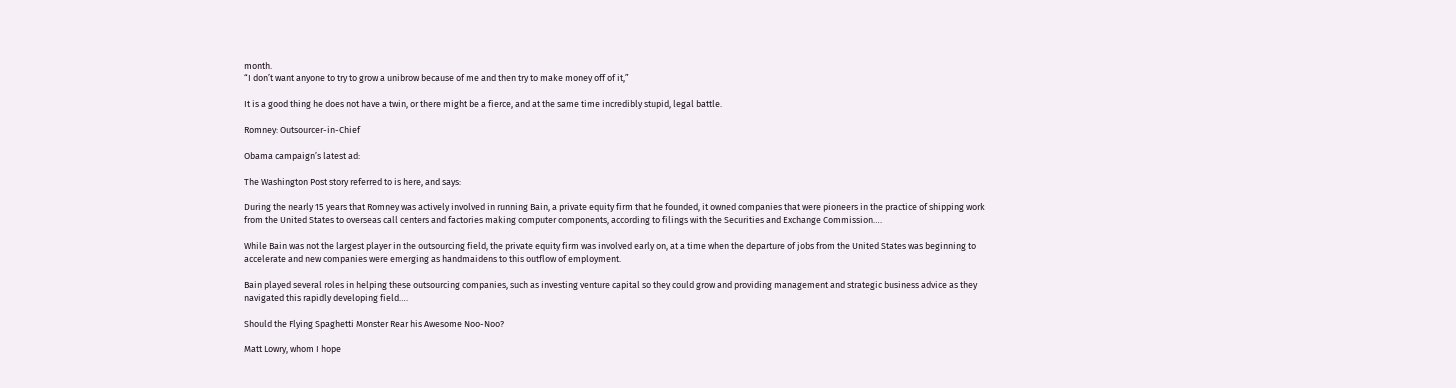month.
“I don’t want anyone to try to grow a unibrow because of me and then try to make money off of it,”

It is a good thing he does not have a twin, or there might be a fierce, and at the same time incredibly stupid, legal battle.

Romney: Outsourcer-in-Chief

Obama campaign’s latest ad:

The Washington Post story referred to is here, and says:

During the nearly 15 years that Romney was actively involved in running Bain, a private equity firm that he founded, it owned companies that were pioneers in the practice of shipping work from the United States to overseas call centers and factories making computer components, according to filings with the Securities and Exchange Commission….

While Bain was not the largest player in the outsourcing field, the private equity firm was involved early on, at a time when the departure of jobs from the United States was beginning to accelerate and new companies were emerging as handmaidens to this outflow of employment.

Bain played several roles in helping these outsourcing companies, such as investing venture capital so they could grow and providing management and strategic business advice as they navigated this rapidly developing field….

Should the Flying Spaghetti Monster Rear his Awesome Noo-Noo?

Matt Lowry, whom I hope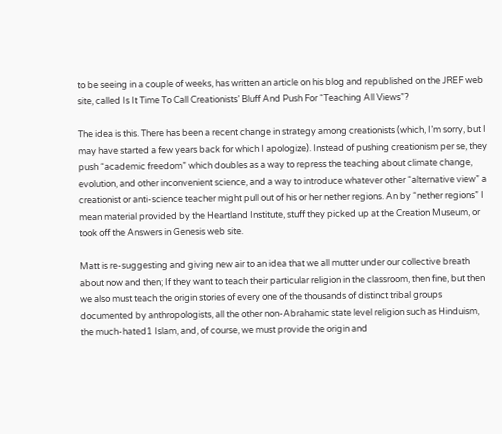to be seeing in a couple of weeks, has written an article on his blog and republished on the JREF web site, called Is It Time To Call Creationists’ Bluff And Push For “Teaching All Views”?

The idea is this. There has been a recent change in strategy among creationists (which, I’m sorry, but I may have started a few years back for which I apologize). Instead of pushing creationism per se, they push “academic freedom” which doubles as a way to repress the teaching about climate change, evolution, and other inconvenient science, and a way to introduce whatever other “alternative view” a creationist or anti-science teacher might pull out of his or her nether regions. An by “nether regions” I mean material provided by the Heartland Institute, stuff they picked up at the Creation Museum, or took off the Answers in Genesis web site.

Matt is re-suggesting and giving new air to an idea that we all mutter under our collective breath about now and then; If they want to teach their particular religion in the classroom, then fine, but then we also must teach the origin stories of every one of the thousands of distinct tribal groups documented by anthropologists, all the other non-Abrahamic state level religion such as Hinduism, the much-hated1 Islam, and, of course, we must provide the origin and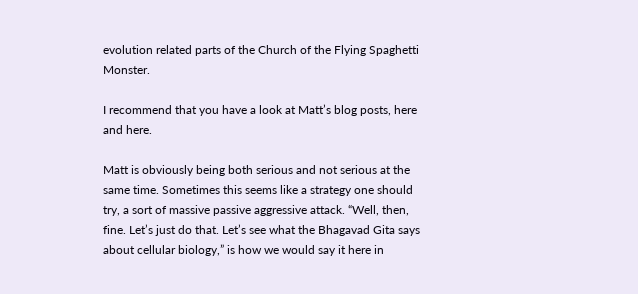evolution related parts of the Church of the Flying Spaghetti Monster.

I recommend that you have a look at Matt’s blog posts, here and here.

Matt is obviously being both serious and not serious at the same time. Sometimes this seems like a strategy one should try, a sort of massive passive aggressive attack. “Well, then, fine. Let’s just do that. Let’s see what the Bhagavad Gita says about cellular biology,” is how we would say it here in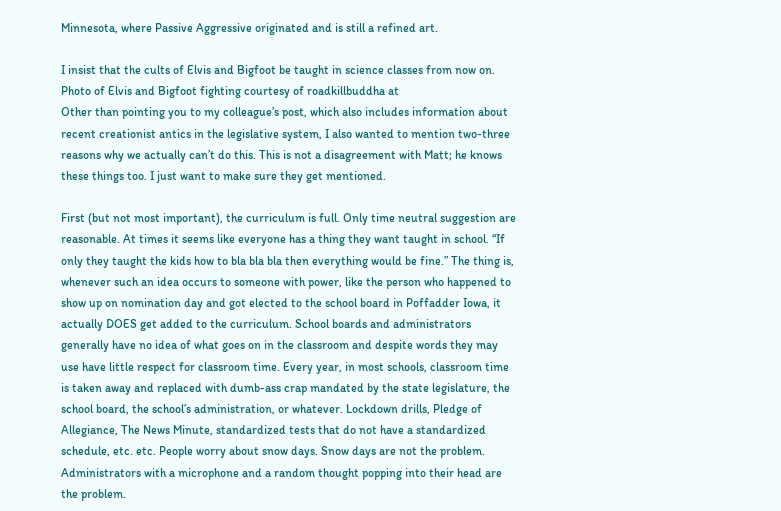Minnesota, where Passive Aggressive originated and is still a refined art.

I insist that the cults of Elvis and Bigfoot be taught in science classes from now on. Photo of Elvis and Bigfoot fighting courtesy of roadkillbuddha at
Other than pointing you to my colleague’s post, which also includes information about recent creationist antics in the legislative system, I also wanted to mention two-three reasons why we actually can’t do this. This is not a disagreement with Matt; he knows these things too. I just want to make sure they get mentioned.

First (but not most important), the curriculum is full. Only time neutral suggestion are reasonable. At times it seems like everyone has a thing they want taught in school. “If only they taught the kids how to bla bla bla then everything would be fine.” The thing is, whenever such an idea occurs to someone with power, like the person who happened to show up on nomination day and got elected to the school board in Poffadder Iowa, it actually DOES get added to the curriculum. School boards and administrators generally have no idea of what goes on in the classroom and despite words they may use have little respect for classroom time. Every year, in most schools, classroom time is taken away and replaced with dumb-ass crap mandated by the state legislature, the school board, the school’s administration, or whatever. Lockdown drills, Pledge of Allegiance, The News Minute, standardized tests that do not have a standardized schedule, etc. etc. People worry about snow days. Snow days are not the problem. Administrators with a microphone and a random thought popping into their head are the problem.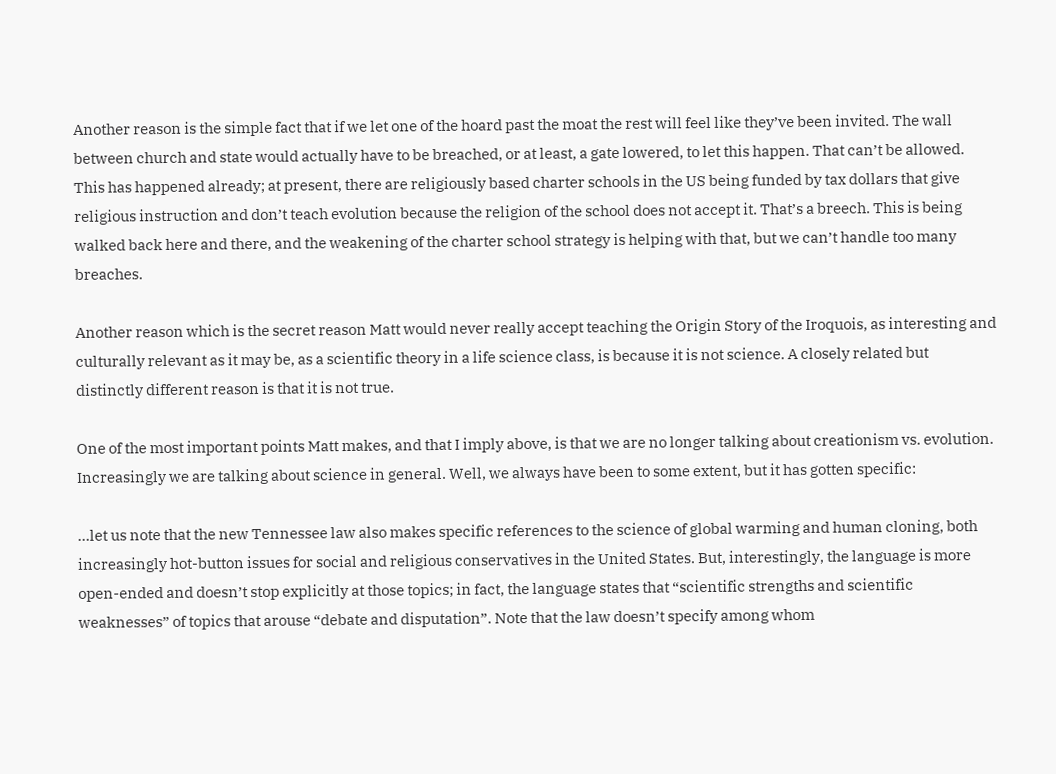Another reason is the simple fact that if we let one of the hoard past the moat the rest will feel like they’ve been invited. The wall between church and state would actually have to be breached, or at least, a gate lowered, to let this happen. That can’t be allowed. This has happened already; at present, there are religiously based charter schools in the US being funded by tax dollars that give religious instruction and don’t teach evolution because the religion of the school does not accept it. That’s a breech. This is being walked back here and there, and the weakening of the charter school strategy is helping with that, but we can’t handle too many breaches.

Another reason which is the secret reason Matt would never really accept teaching the Origin Story of the Iroquois, as interesting and culturally relevant as it may be, as a scientific theory in a life science class, is because it is not science. A closely related but distinctly different reason is that it is not true.

One of the most important points Matt makes, and that I imply above, is that we are no longer talking about creationism vs. evolution. Increasingly we are talking about science in general. Well, we always have been to some extent, but it has gotten specific:

…let us note that the new Tennessee law also makes specific references to the science of global warming and human cloning, both increasingly hot-button issues for social and religious conservatives in the United States. But, interestingly, the language is more open-ended and doesn’t stop explicitly at those topics; in fact, the language states that “scientific strengths and scientific weaknesses” of topics that arouse “debate and disputation”. Note that the law doesn’t specify among whom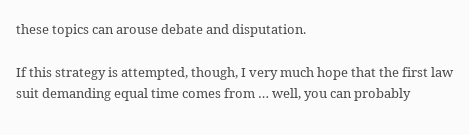these topics can arouse debate and disputation.

If this strategy is attempted, though, I very much hope that the first law suit demanding equal time comes from … well, you can probably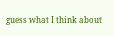guess what I think about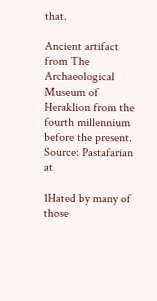that.

Ancient artifact from The Archaeological Museum of Heraklion from the fourth millennium before the present. Source: Pastafarian at

1Hated by many of those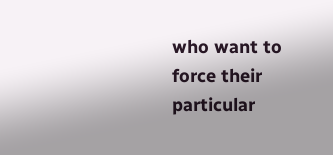who want to force their particular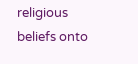religious beliefs onto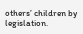others’ children by legislation.